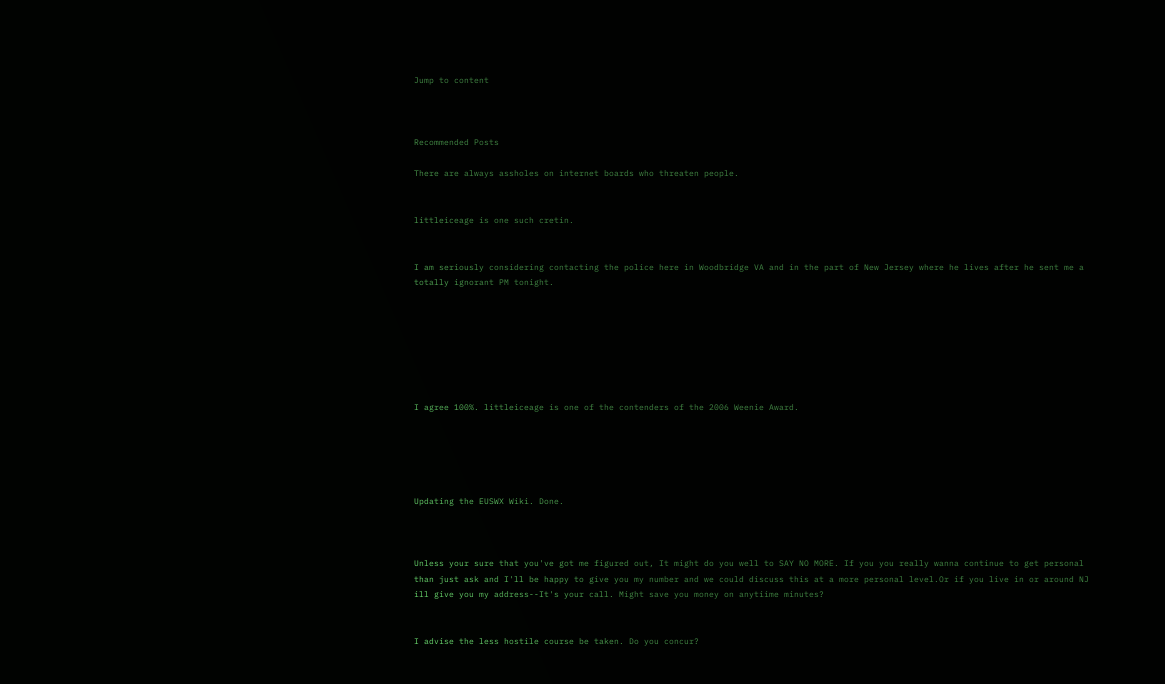Jump to content



Recommended Posts

There are always assholes on internet boards who threaten people.


littleiceage is one such cretin.


I am seriously considering contacting the police here in Woodbridge VA and in the part of New Jersey where he lives after he sent me a totally ignorant PM tonight.







I agree 100%. littleiceage is one of the contenders of the 2006 Weenie Award.





Updating the EUSWX Wiki. Done.



Unless your sure that you've got me figured out, It might do you well to SAY NO MORE. If you you really wanna continue to get personal than just ask and I'll be happy to give you my number and we could discuss this at a more personal level.Or if you live in or around NJ ill give you my address--It's your call. Might save you money on anytiime minutes?


I advise the less hostile course be taken. Do you concur?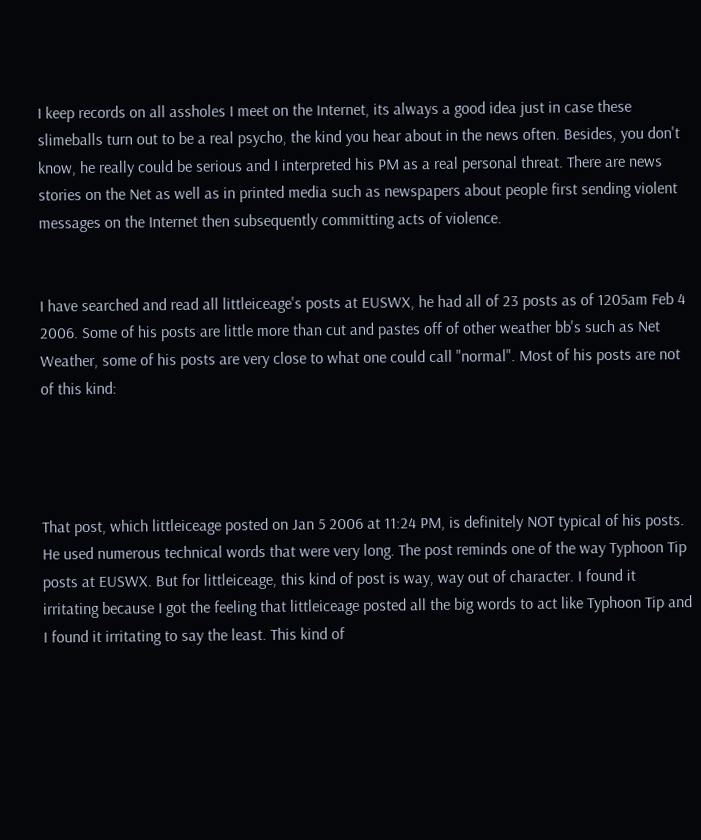I keep records on all assholes I meet on the Internet, its always a good idea just in case these slimeballs turn out to be a real psycho, the kind you hear about in the news often. Besides, you don't know, he really could be serious and I interpreted his PM as a real personal threat. There are news stories on the Net as well as in printed media such as newspapers about people first sending violent messages on the Internet then subsequently committing acts of violence.


I have searched and read all littleiceage's posts at EUSWX, he had all of 23 posts as of 1205am Feb 4 2006. Some of his posts are little more than cut and pastes off of other weather bb's such as Net Weather, some of his posts are very close to what one could call "normal". Most of his posts are not of this kind:




That post, which littleiceage posted on Jan 5 2006 at 11:24 PM, is definitely NOT typical of his posts. He used numerous technical words that were very long. The post reminds one of the way Typhoon Tip posts at EUSWX. But for littleiceage, this kind of post is way, way out of character. I found it irritating because I got the feeling that littleiceage posted all the big words to act like Typhoon Tip and I found it irritating to say the least. This kind of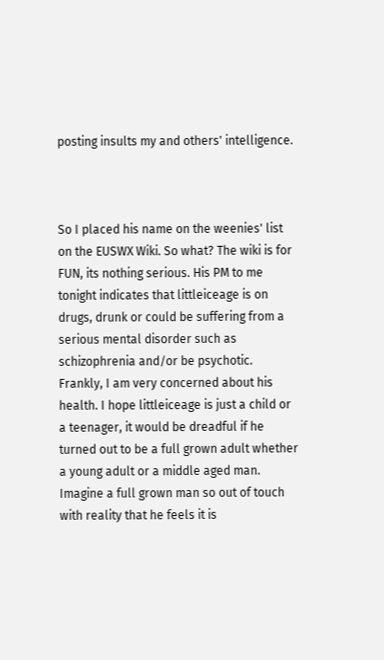posting insults my and others' intelligence.



So I placed his name on the weenies' list on the EUSWX Wiki. So what? The wiki is for FUN, its nothing serious. His PM to me tonight indicates that littleiceage is on drugs, drunk or could be suffering from a serious mental disorder such as schizophrenia and/or be psychotic. Frankly, I am very concerned about his health. I hope littleiceage is just a child or a teenager, it would be dreadful if he turned out to be a full grown adult whether a young adult or a middle aged man. Imagine a full grown man so out of touch with reality that he feels it is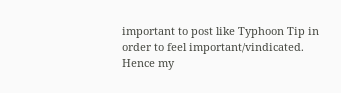important to post like Typhoon Tip in order to feel important/vindicated. Hence my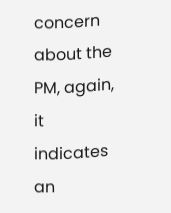concern about the PM, again, it indicates an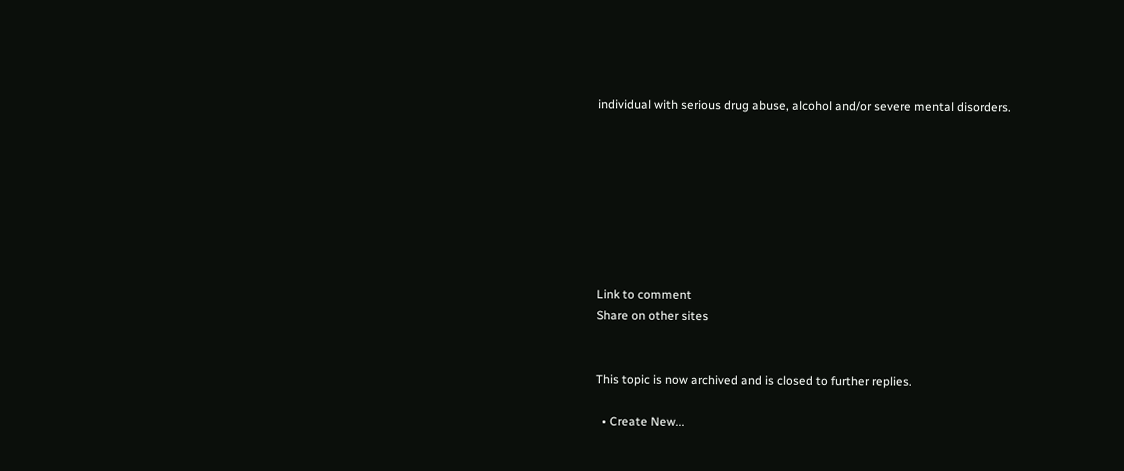individual with serious drug abuse, alcohol and/or severe mental disorders.








Link to comment
Share on other sites


This topic is now archived and is closed to further replies.

  • Create New...